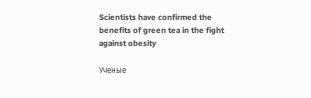Scientists have confirmed the benefits of green tea in the fight against obesity

Ученые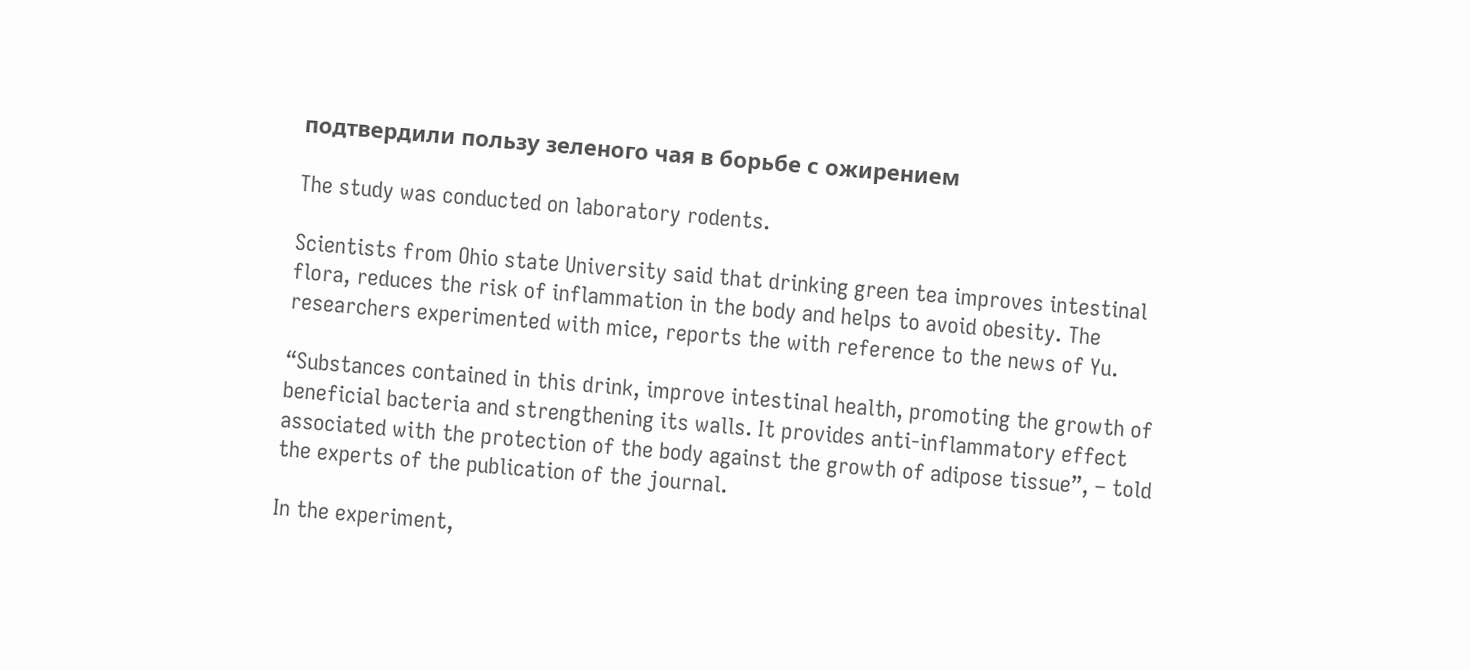подтвердили пользу зеленого чая в борьбе с ожирением

The study was conducted on laboratory rodents.

Scientists from Ohio state University said that drinking green tea improves intestinal flora, reduces the risk of inflammation in the body and helps to avoid obesity. The researchers experimented with mice, reports the with reference to the news of Yu.

“Substances contained in this drink, improve intestinal health, promoting the growth of beneficial bacteria and strengthening its walls. It provides anti-inflammatory effect associated with the protection of the body against the growth of adipose tissue”, – told the experts of the publication of the journal.

In the experiment,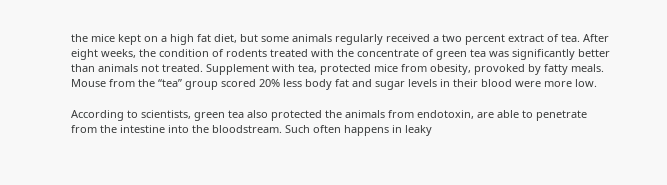the mice kept on a high fat diet, but some animals regularly received a two percent extract of tea. After eight weeks, the condition of rodents treated with the concentrate of green tea was significantly better than animals not treated. Supplement with tea, protected mice from obesity, provoked by fatty meals. Mouse from the “tea” group scored 20% less body fat and sugar levels in their blood were more low.

According to scientists, green tea also protected the animals from endotoxin, are able to penetrate from the intestine into the bloodstream. Such often happens in leaky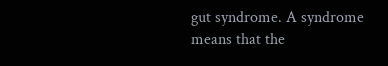gut syndrome. A syndrome means that the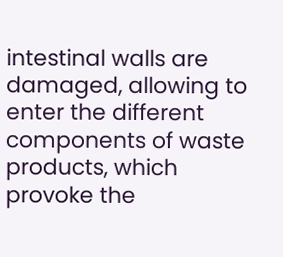intestinal walls are damaged, allowing to enter the different components of waste products, which provoke the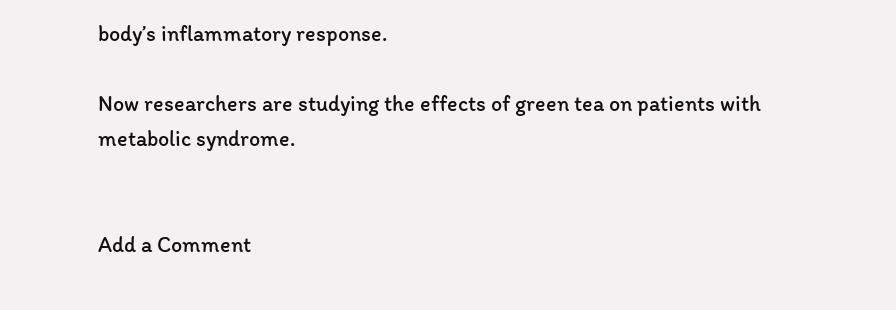body’s inflammatory response.

Now researchers are studying the effects of green tea on patients with metabolic syndrome.


Add a Comment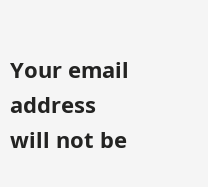Your email address will not be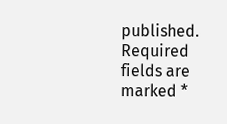published. Required fields are marked *